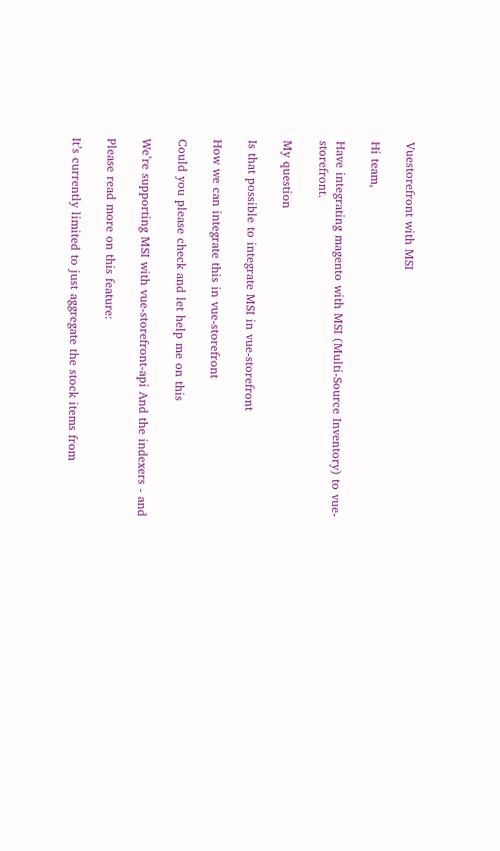Vuestorefront with MSI

Hi team,

Have integrating magento with MSI (Multi-Source Inventory) to vue-storefront.

My question

Is that possible to integrate MSI in vue-storefront

How we can integrate this in vue-storefront

Could you please check and let help me on this

We’re supporting MSI with vue-storefront-api And the indexers - and

Please read more on this feature:

It’s currently limited to just aggregate the stock items from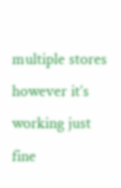multiple stores however it’s working just fine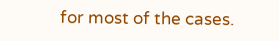for most of the cases.